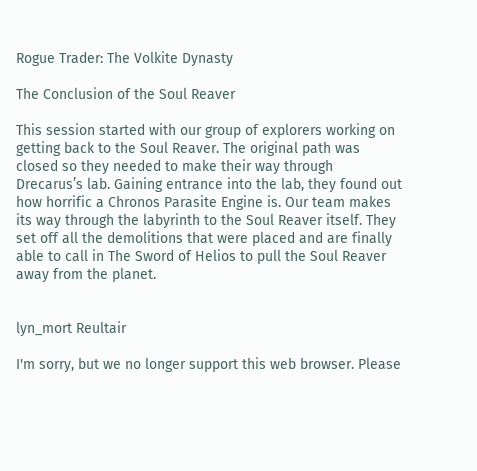Rogue Trader: The Volkite Dynasty

The Conclusion of the Soul Reaver

This session started with our group of explorers working on getting back to the Soul Reaver. The original path was closed so they needed to make their way through Drecarus’s lab. Gaining entrance into the lab, they found out how horrific a Chronos Parasite Engine is. Our team makes its way through the labyrinth to the Soul Reaver itself. They set off all the demolitions that were placed and are finally able to call in The Sword of Helios to pull the Soul Reaver away from the planet.


lyn_mort Reultair

I'm sorry, but we no longer support this web browser. Please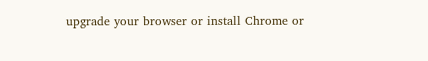upgrade your browser or install Chrome or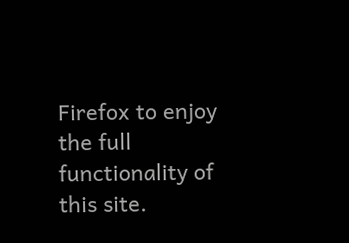Firefox to enjoy the full functionality of this site.